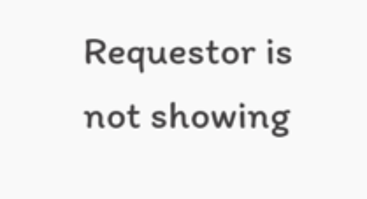Requestor is not showing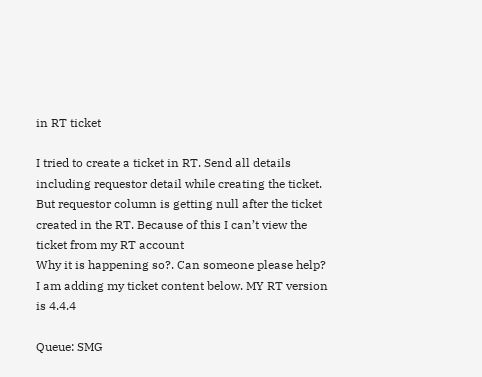in RT ticket

I tried to create a ticket in RT. Send all details including requestor detail while creating the ticket. But requestor column is getting null after the ticket created in the RT. Because of this I can’t view the ticket from my RT account
Why it is happening so?. Can someone please help?
I am adding my ticket content below. MY RT version is 4.4.4

Queue: SMG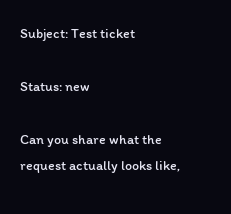Subject: Test ticket

Status: new

Can you share what the request actually looks like,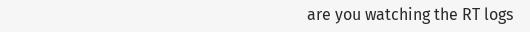are you watching the RT logs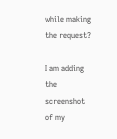while making the request?

I am adding the screenshot of my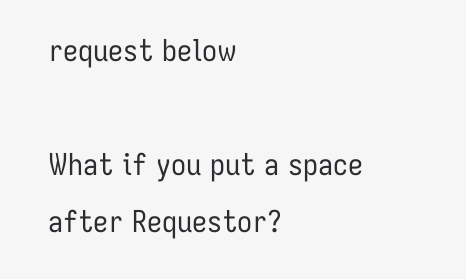request below

What if you put a space after Requestor?